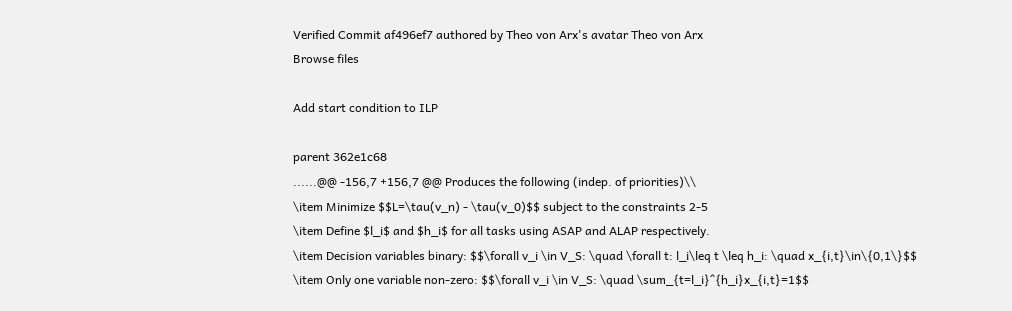Verified Commit af496ef7 authored by Theo von Arx's avatar Theo von Arx
Browse files

Add start condition to ILP

parent 362e1c68
......@@ -156,7 +156,7 @@ Produces the following (indep. of priorities)\\
\item Minimize $$L=\tau(v_n) - \tau(v_0)$$ subject to the constraints 2-5
\item Define $l_i$ and $h_i$ for all tasks using ASAP and ALAP respectively.
\item Decision variables binary: $$\forall v_i \in V_S: \quad \forall t: l_i\leq t \leq h_i: \quad x_{i,t}\in\{0,1\}$$
\item Only one variable non-zero: $$\forall v_i \in V_S: \quad \sum_{t=l_i}^{h_i}x_{i,t}=1$$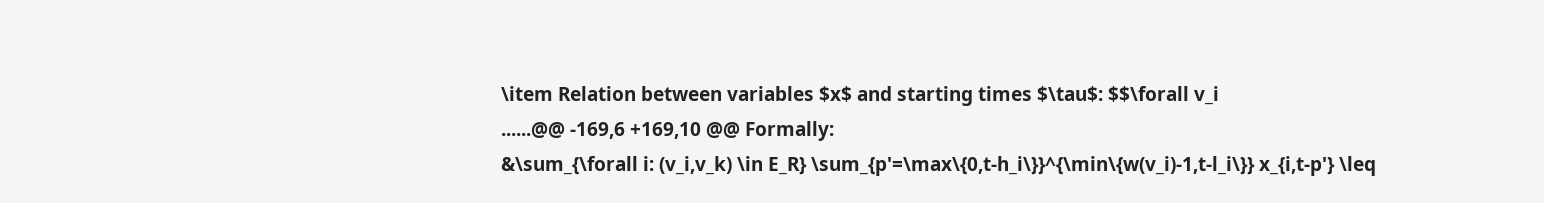\item Relation between variables $x$ and starting times $\tau$: $$\forall v_i
......@@ -169,6 +169,10 @@ Formally:
&\sum_{\forall i: (v_i,v_k) \in E_R} \sum_{p'=\max\{0,t-h_i\}}^{\min\{w(v_i)-1,t-l_i\}} x_{i,t-p'} \leq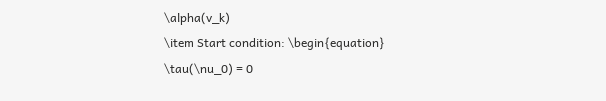\alpha(v_k)
\item Start condition: \begin{equation}
\tau(\nu_0) = 0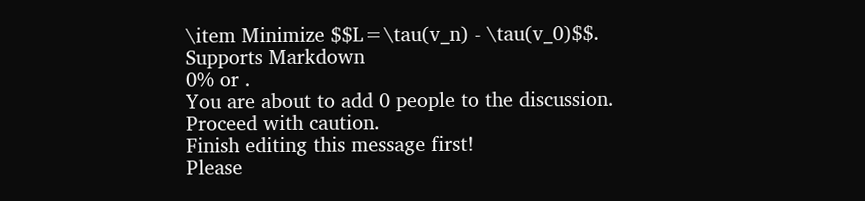\item Minimize $$L=\tau(v_n) - \tau(v_0)$$.
Supports Markdown
0% or .
You are about to add 0 people to the discussion. Proceed with caution.
Finish editing this message first!
Please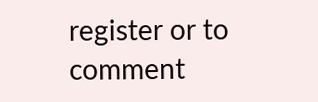register or to comment